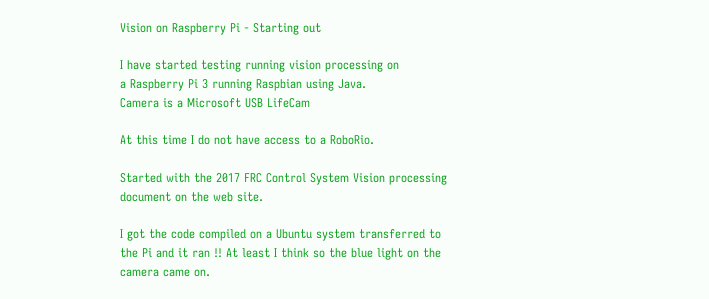Vision on Raspberry Pi - Starting out

I have started testing running vision processing on
a Raspberry Pi 3 running Raspbian using Java.
Camera is a Microsoft USB LifeCam

At this time I do not have access to a RoboRio.

Started with the 2017 FRC Control System Vision processing
document on the web site.

I got the code compiled on a Ubuntu system transferred to
the Pi and it ran !! At least I think so the blue light on the
camera came on.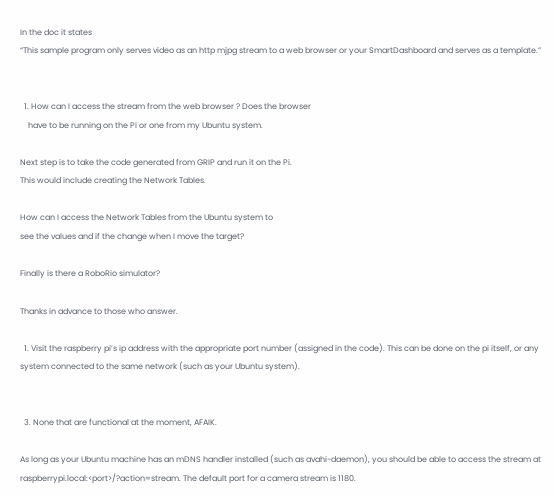In the doc it states
“This sample program only serves video as an http mjpg stream to a web browser or your SmartDashboard and serves as a template.”


  1. How can I access the stream from the web browser ? Does the browser
    have to be running on the Pi or one from my Ubuntu system.

Next step is to take the code generated from GRIP and run it on the Pi.
This would include creating the Network Tables.

How can I access the Network Tables from the Ubuntu system to
see the values and if the change when I move the target?

Finally is there a RoboRio simulator?

Thanks in advance to those who answer.

  1. Visit the raspberry pi’s ip address with the appropriate port number (assigned in the code). This can be done on the pi itself, or any system connected to the same network (such as your Ubuntu system).


  3. None that are functional at the moment, AFAIK.

As long as your Ubuntu machine has an mDNS handler installed (such as avahi-daemon), you should be able to access the stream at raspberrypi.local:<port>/?action=stream. The default port for a camera stream is 1180.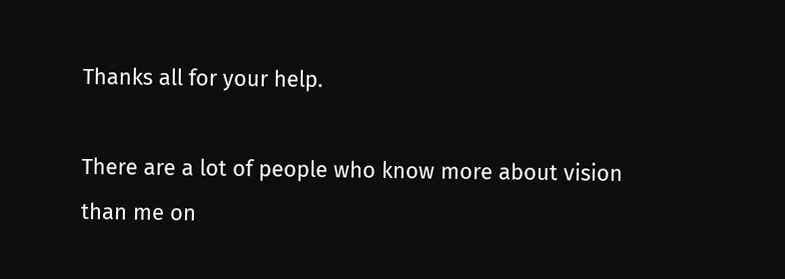Thanks all for your help.

There are a lot of people who know more about vision than me on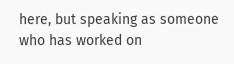here, but speaking as someone who has worked on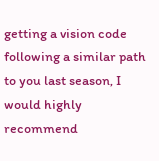getting a vision code following a similar path to you last season, I would highly recommend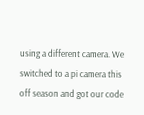using a different camera. We switched to a pi camera this off season and got our code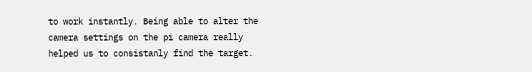to work instantly. Being able to alter the camera settings on the pi camera really helped us to consistanly find the target.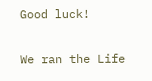Good luck!

We ran the Life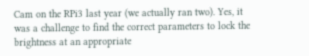Cam on the RPi3 last year (we actually ran two). Yes, it was a challenge to find the correct parameters to lock the brightness at an appropriate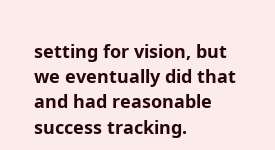setting for vision, but we eventually did that and had reasonable success tracking.